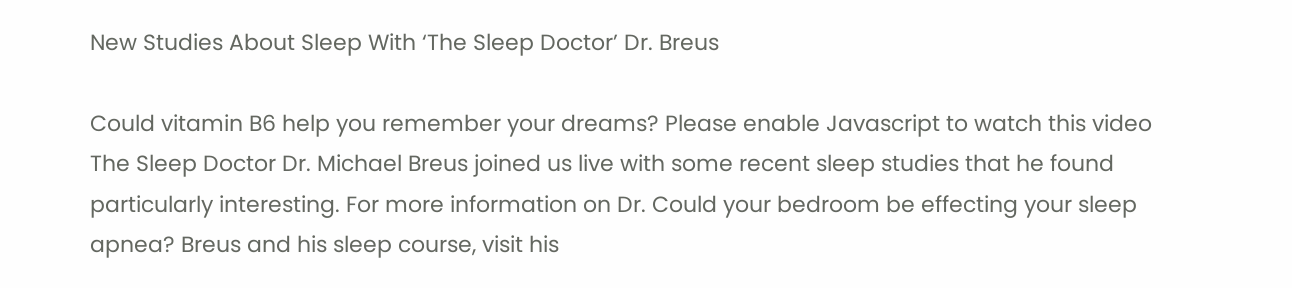New Studies About Sleep With ‘The Sleep Doctor’ Dr. Breus

Could vitamin B6 help you remember your dreams? Please enable Javascript to watch this video
The Sleep Doctor Dr. Michael Breus joined us live with some recent sleep studies that he found particularly interesting. For more information on Dr. Could your bedroom be effecting your sleep apnea? Breus and his sleep course, visit his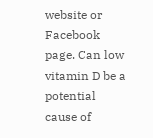website or Facebook page. Can low vitamin D be a potential cause of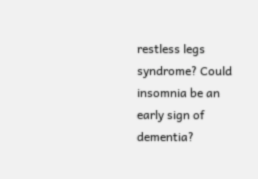restless legs syndrome? Could insomnia be an early sign of dementia?